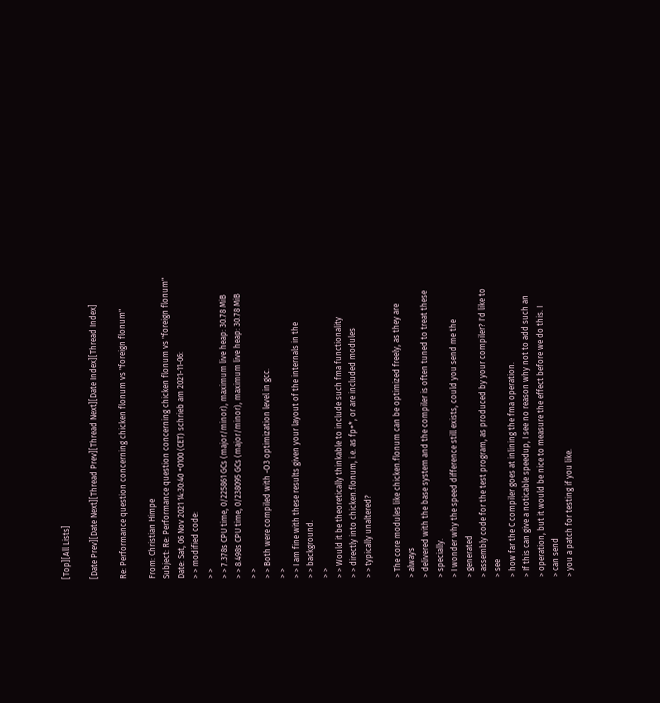[Top][All Lists]

[Date Prev][Date Next][Thread Prev][Thread Next][Date Index][Thread Index]

Re: Performance question concerning chicken flonum vs "foreign flonum"

From: Christian Himpe
Subject: Re: Performance question concerning chicken flonum vs "foreign flonum"
Date: Sat, 06 Nov 2021 14:30:40 +0100 (CET) schrieb am 2021-11-06:
> > modified code:
> >
> > 7.378s CPU time, 0/225861 GCs (major/minor), maximum live heap: 30.78 MiB
> > 8.498s CPU time, 0/238095 GCs (major/minor), maximum live heap: 30.78 MiB
> >
> > Both were compiled with -O3 optimization level in gcc.
> >
> > I am fine with these results given your layout of the internals in the
> > background.
> >
> > Would it be theoretically thinkable to include such fma functionality
> > directly into chicken.flonum, i.e. as fp+*, or are included modules
> > typically unaltered?

> The core modules like chicken.flonum can be optimized freely, as they are
> always
> delivered with the base system and the compiler is often tuned to treat these
> specially.
> I wonder why the speed difference still exists, could you send me the
> generated
> assembly code for the test program, as produced by your compiler? I'd like to
> see
> how far the C compiler goes at inlining the fma operation.
> If this can give a noticable speedup, I see no reason why not to add such an
> operation, but it would be nice to measure the effect before we do this. I
> can send
> you a patch for testing if you like.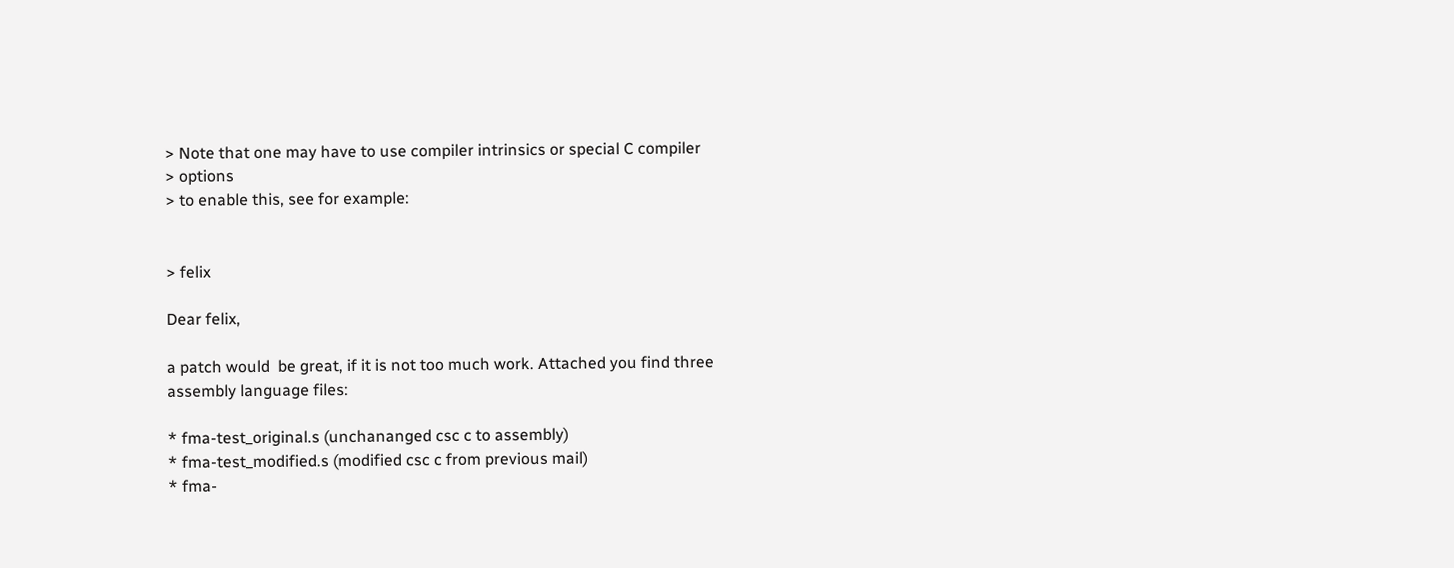> Note that one may have to use compiler intrinsics or special C compiler
> options
> to enable this, see for example:


> felix

Dear felix,

a patch would  be great, if it is not too much work. Attached you find three
assembly language files:

* fma-test_original.s (unchananged csc c to assembly)
* fma-test_modified.s (modified csc c from previous mail)
* fma-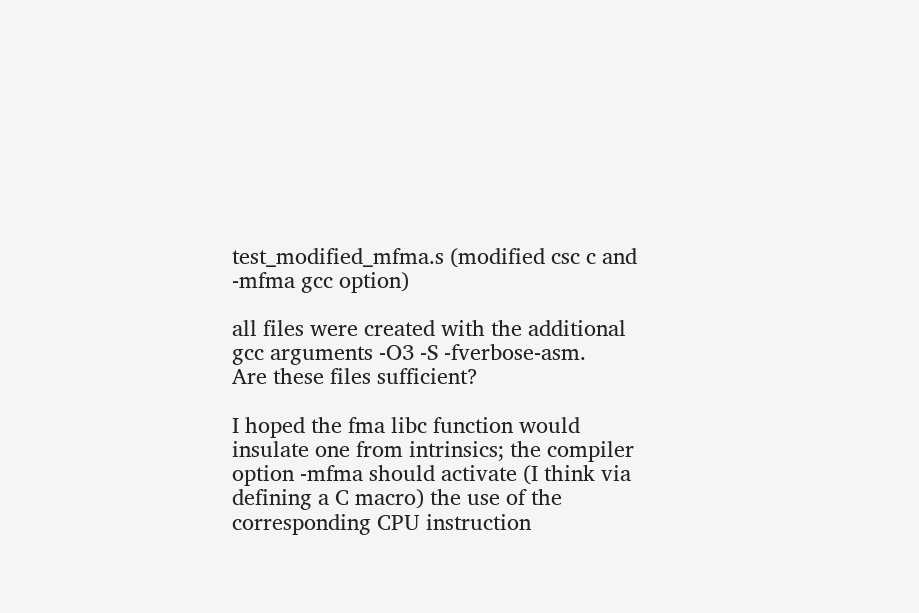test_modified_mfma.s (modified csc c and -mfma gcc option)

all files were created with the additional gcc arguments -O3 -S -fverbose-asm.
Are these files sufficient?

I hoped the fma libc function would insulate one from intrinsics; the compiler
option -mfma should activate (I think via defining a C macro) the use of the
corresponding CPU instruction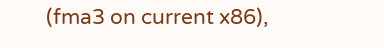(fma3 on current x86),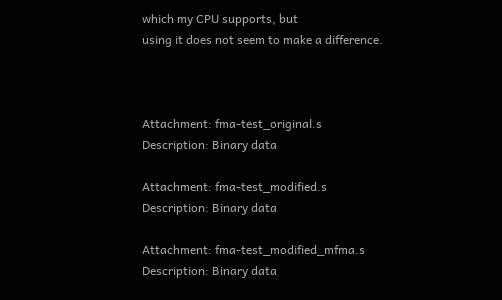which my CPU supports, but
using it does not seem to make a difference.



Attachment: fma-test_original.s
Description: Binary data

Attachment: fma-test_modified.s
Description: Binary data

Attachment: fma-test_modified_mfma.s
Description: Binary data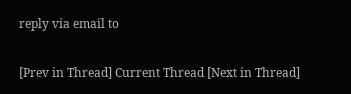reply via email to

[Prev in Thread] Current Thread [Next in Thread]